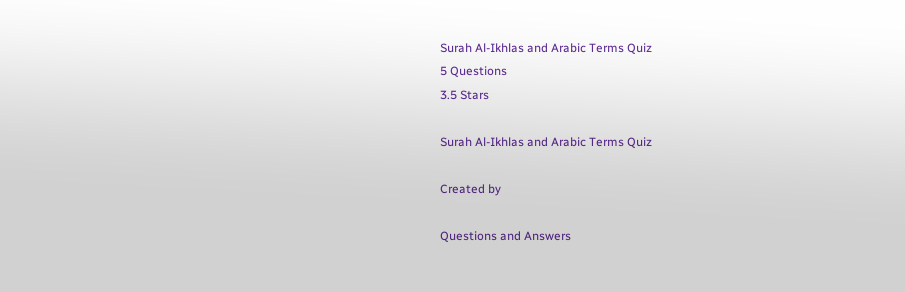Surah Al-Ikhlas and Arabic Terms Quiz
5 Questions
3.5 Stars

Surah Al-Ikhlas and Arabic Terms Quiz

Created by

Questions and Answers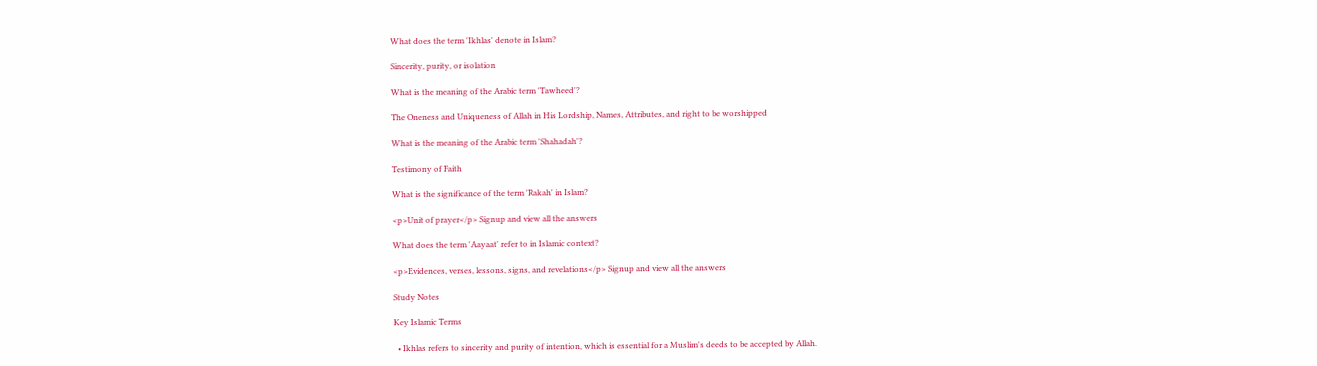What does the term 'Ikhlas' denote in Islam?

Sincerity, purity, or isolation

What is the meaning of the Arabic term 'Tawheed'?

The Oneness and Uniqueness of Allah in His Lordship, Names, Attributes, and right to be worshipped

What is the meaning of the Arabic term 'Shahadah'?

Testimony of Faith

What is the significance of the term 'Rakah' in Islam?

<p>Unit of prayer</p> Signup and view all the answers

What does the term 'Aayaat' refer to in Islamic context?

<p>Evidences, verses, lessons, signs, and revelations</p> Signup and view all the answers

Study Notes

Key Islamic Terms

  • Ikhlas refers to sincerity and purity of intention, which is essential for a Muslim's deeds to be accepted by Allah.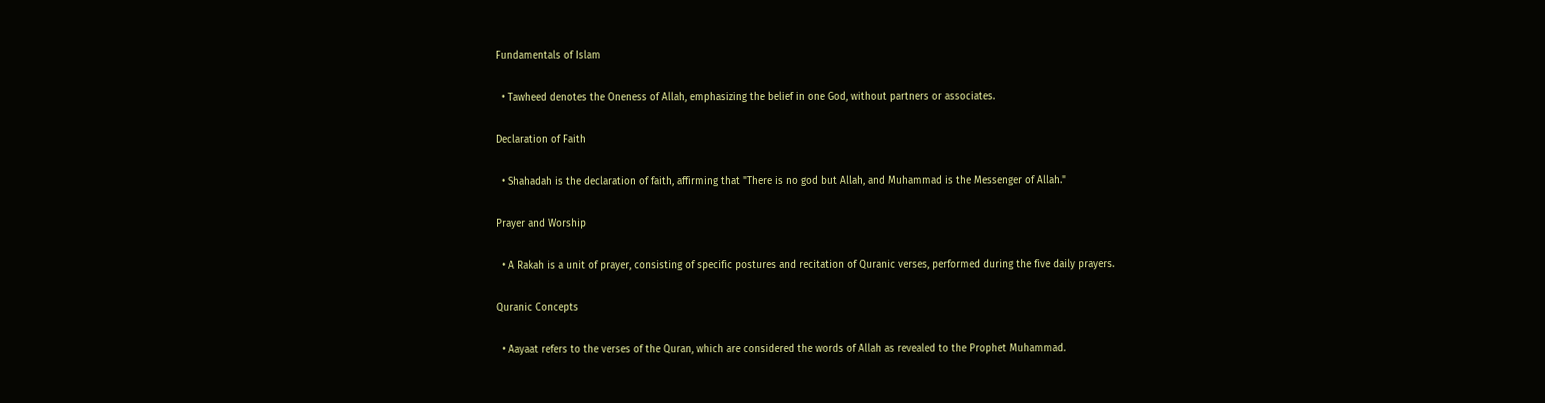Fundamentals of Islam

  • Tawheed denotes the Oneness of Allah, emphasizing the belief in one God, without partners or associates.

Declaration of Faith

  • Shahadah is the declaration of faith, affirming that "There is no god but Allah, and Muhammad is the Messenger of Allah."

Prayer and Worship

  • A Rakah is a unit of prayer, consisting of specific postures and recitation of Quranic verses, performed during the five daily prayers.

Quranic Concepts

  • Aayaat refers to the verses of the Quran, which are considered the words of Allah as revealed to the Prophet Muhammad.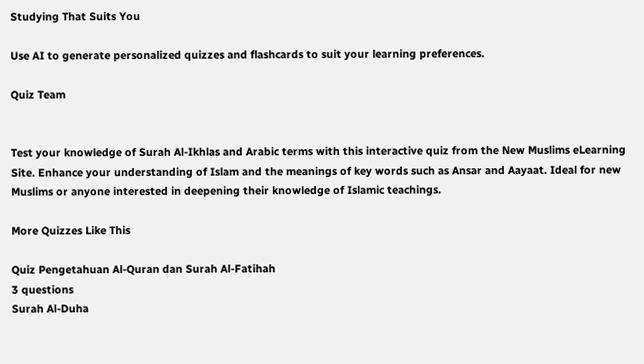Studying That Suits You

Use AI to generate personalized quizzes and flashcards to suit your learning preferences.

Quiz Team


Test your knowledge of Surah Al-Ikhlas and Arabic terms with this interactive quiz from the New Muslims eLearning Site. Enhance your understanding of Islam and the meanings of key words such as Ansar and Aayaat. Ideal for new Muslims or anyone interested in deepening their knowledge of Islamic teachings.

More Quizzes Like This

Quiz Pengetahuan Al-Quran dan Surah Al-Fatihah
3 questions
Surah Al-Duha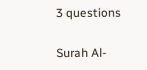3 questions

Surah Al-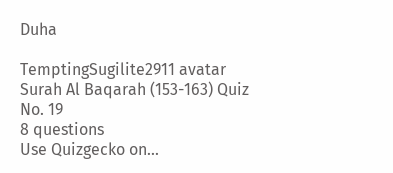Duha

TemptingSugilite2911 avatar
Surah Al Baqarah (153-163) Quiz No. 19
8 questions
Use Quizgecko on...